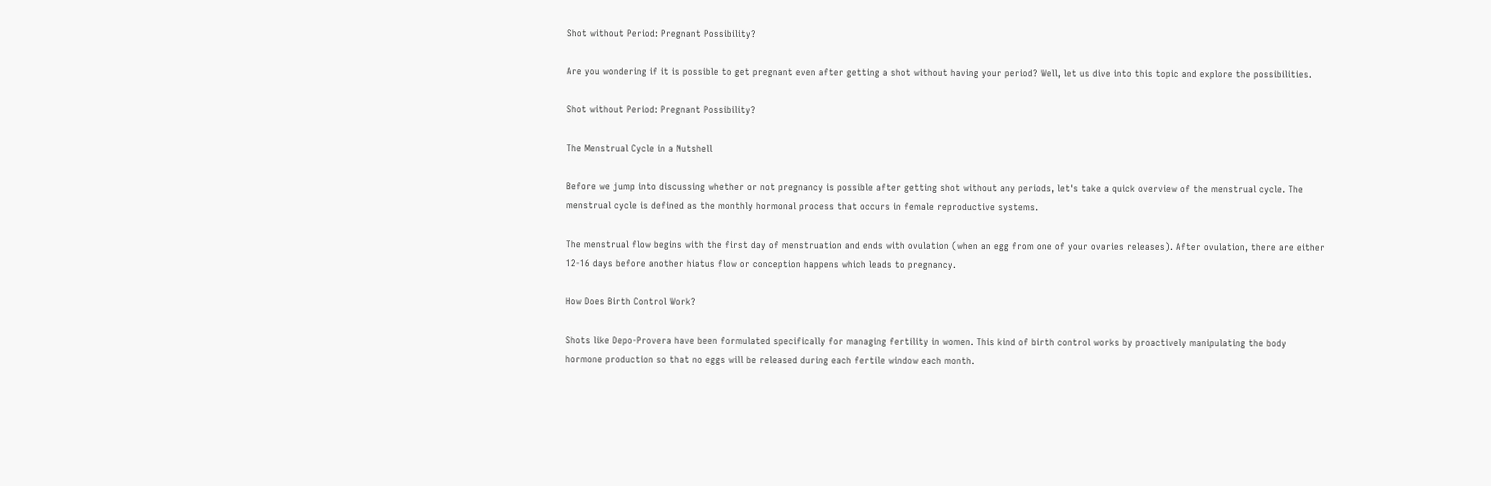Shot without Period: Pregnant Possibility?

Are you wondering if it is possible to get pregnant even after getting a shot without having your period? Well, let us dive into this topic and explore the possibilities.

Shot without Period: Pregnant Possibility?

The Menstrual Cycle in a Nutshell

Before we jump into discussing whether or not pregnancy is possible after getting shot without any periods, let's take a quick overview of the menstrual cycle. The menstrual cycle is defined as the monthly hormonal process that occurs in female reproductive systems.

The menstrual flow begins with the first day of menstruation and ends with ovulation (when an egg from one of your ovaries releases). After ovulation, there are either 12-16 days before another hiatus flow or conception happens which leads to pregnancy.

How Does Birth Control Work?

Shots like Depo-Provera have been formulated specifically for managing fertility in women. This kind of birth control works by proactively manipulating the body hormone production so that no eggs will be released during each fertile window each month.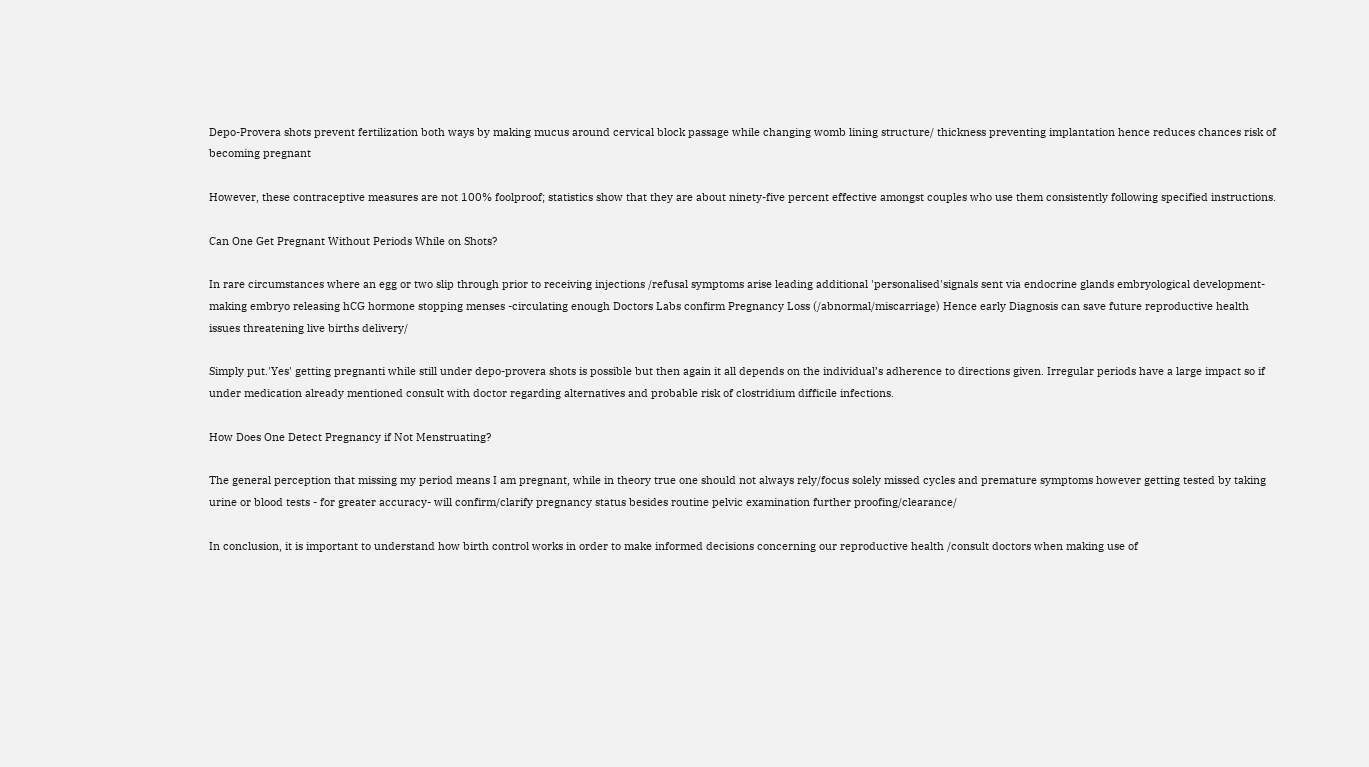Depo-Provera shots prevent fertilization both ways by making mucus around cervical block passage while changing womb lining structure/ thickness preventing implantation hence reduces chances risk of becoming pregnant

However, these contraceptive measures are not 100% foolproof; statistics show that they are about ninety-five percent effective amongst couples who use them consistently following specified instructions.

Can One Get Pregnant Without Periods While on Shots?

In rare circumstances where an egg or two slip through prior to receiving injections /refusal symptoms arise leading additional 'personalised'signals sent via endocrine glands embryological development-making embryo releasing hCG hormone stopping menses -circulating enough Doctors Labs confirm Pregnancy Loss (/abnormal/miscarriage) Hence early Diagnosis can save future reproductive health issues threatening live births delivery/

Simply put.'Yes' getting pregnanti while still under depo-provera shots is possible but then again it all depends on the individual’s adherence to directions given. Irregular periods have a large impact so if under medication already mentioned consult with doctor regarding alternatives and probable risk of clostridium difficile infections.

How Does One Detect Pregnancy if Not Menstruating?

The general perception that missing my period means I am pregnant, while in theory true one should not always rely/focus solely missed cycles and premature symptoms however getting tested by taking urine or blood tests - for greater accuracy- will confirm/clarify pregnancy status besides routine pelvic examination further proofing/clearance/

In conclusion, it is important to understand how birth control works in order to make informed decisions concerning our reproductive health /consult doctors when making use of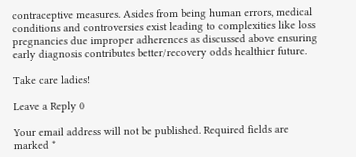contraceptive measures. Asides from being human errors, medical conditions and controversies exist leading to complexities like loss pregnancies due improper adherences as discussed above ensuring early diagnosis contributes better/recovery odds healthier future.

Take care ladies!

Leave a Reply 0

Your email address will not be published. Required fields are marked *